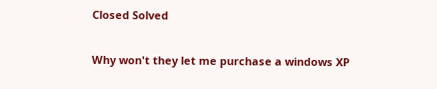Closed Solved

Why won't they let me purchase a windows XP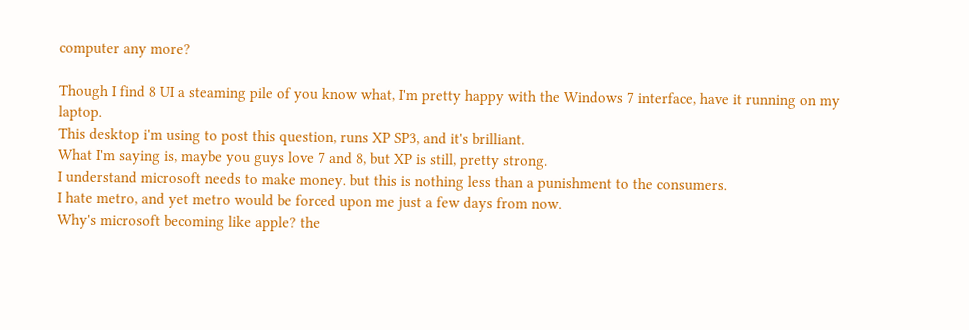computer any more?

Though I find 8 UI a steaming pile of you know what, I'm pretty happy with the Windows 7 interface, have it running on my laptop.
This desktop i'm using to post this question, runs XP SP3, and it's brilliant.
What I'm saying is, maybe you guys love 7 and 8, but XP is still, pretty strong.
I understand microsoft needs to make money. but this is nothing less than a punishment to the consumers.
I hate metro, and yet metro would be forced upon me just a few days from now.
Why's microsoft becoming like apple? the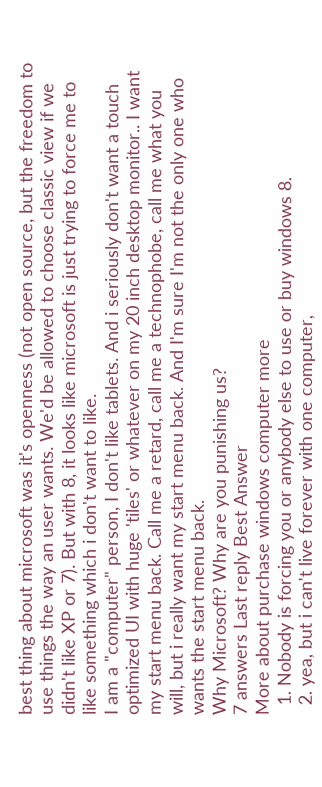best thing about microsoft was it's openness (not open source, but the freedom to use things the way an user wants. We'd be allowed to choose classic view if we didn't like XP or 7). But with 8, it looks like microsoft is just trying to force me to like something which i don't want to like.
I am a "computer" person, I don't like tablets. And i seriously don't want a touch optimized UI with huge 'tiles' or whatever on my 20 inch desktop monitor.. I want my start menu back. Call me a retard, call me a technophobe, call me what you will, but i really want my start menu back. And I'm sure I'm not the only one who wants the start menu back.
Why Microsoft? Why are you punishing us?
7 answers Last reply Best Answer
More about purchase windows computer more
  1. Nobody is forcing you or anybody else to use or buy windows 8.
  2. yea, but i can't live forever with one computer,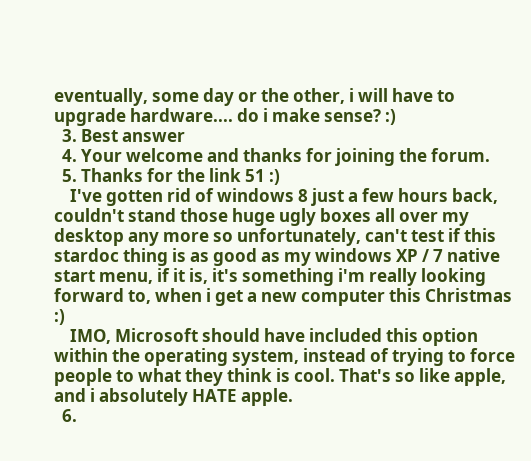eventually, some day or the other, i will have to upgrade hardware.... do i make sense? :)
  3. Best answer
  4. Your welcome and thanks for joining the forum.
  5. Thanks for the link 51 :)
    I've gotten rid of windows 8 just a few hours back, couldn't stand those huge ugly boxes all over my desktop any more so unfortunately, can't test if this stardoc thing is as good as my windows XP / 7 native start menu, if it is, it's something i'm really looking forward to, when i get a new computer this Christmas :)
    IMO, Microsoft should have included this option within the operating system, instead of trying to force people to what they think is cool. That's so like apple, and i absolutely HATE apple.
  6.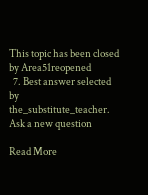This topic has been closed by Area51reopened
  7. Best answer selected by the_substitute_teacher.
Ask a new question

Read More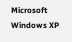Microsoft Windows XP